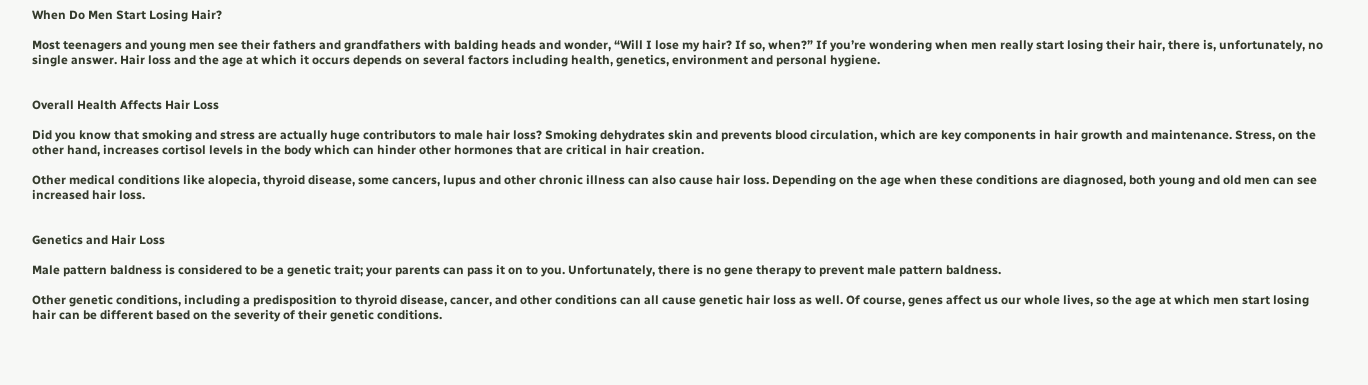When Do Men Start Losing Hair?

Most teenagers and young men see their fathers and grandfathers with balding heads and wonder, “Will I lose my hair? If so, when?” If you’re wondering when men really start losing their hair, there is, unfortunately, no single answer. Hair loss and the age at which it occurs depends on several factors including health, genetics, environment and personal hygiene.


Overall Health Affects Hair Loss

Did you know that smoking and stress are actually huge contributors to male hair loss? Smoking dehydrates skin and prevents blood circulation, which are key components in hair growth and maintenance. Stress, on the other hand, increases cortisol levels in the body which can hinder other hormones that are critical in hair creation.

Other medical conditions like alopecia, thyroid disease, some cancers, lupus and other chronic illness can also cause hair loss. Depending on the age when these conditions are diagnosed, both young and old men can see increased hair loss.


Genetics and Hair Loss

Male pattern baldness is considered to be a genetic trait; your parents can pass it on to you. Unfortunately, there is no gene therapy to prevent male pattern baldness.

Other genetic conditions, including a predisposition to thyroid disease, cancer, and other conditions can all cause genetic hair loss as well. Of course, genes affect us our whole lives, so the age at which men start losing hair can be different based on the severity of their genetic conditions.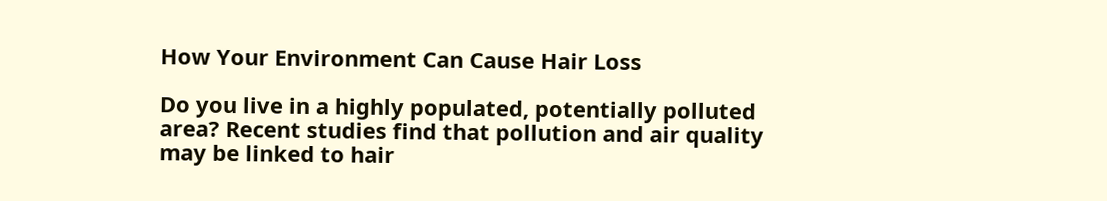How Your Environment Can Cause Hair Loss

Do you live in a highly populated, potentially polluted area? Recent studies find that pollution and air quality may be linked to hair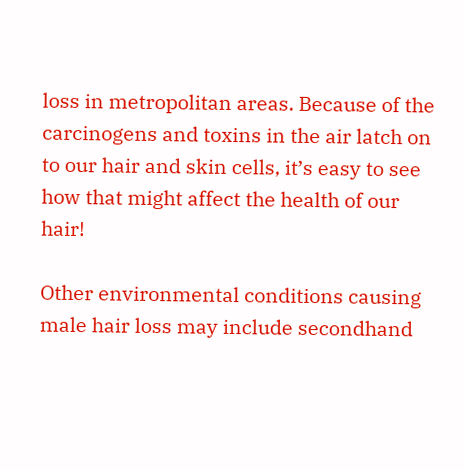loss in metropolitan areas. Because of the carcinogens and toxins in the air latch on to our hair and skin cells, it’s easy to see how that might affect the health of our hair!

Other environmental conditions causing male hair loss may include secondhand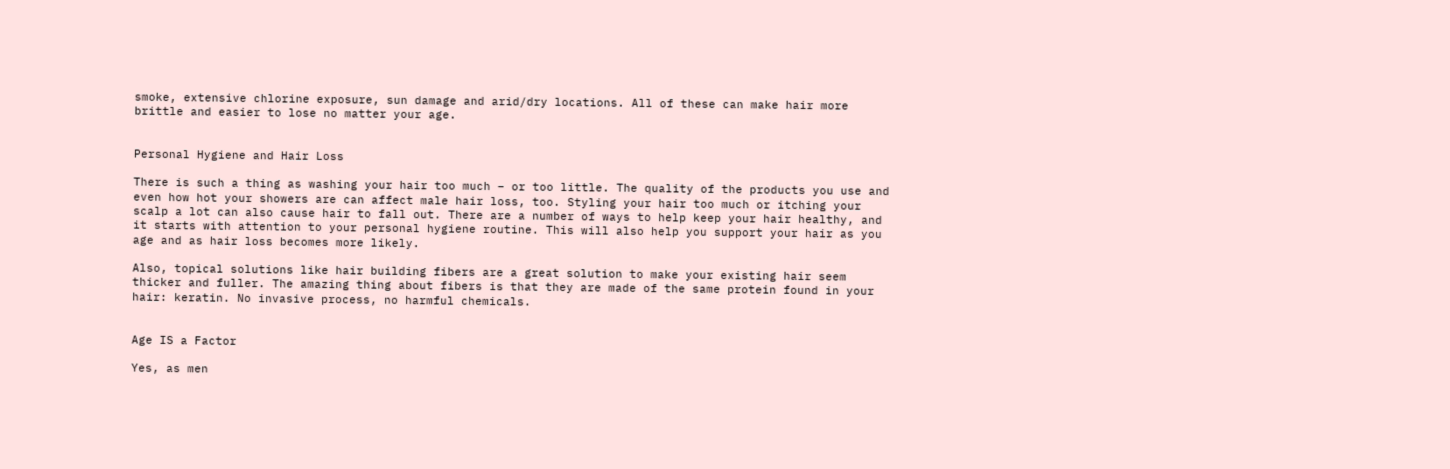smoke, extensive chlorine exposure, sun damage and arid/dry locations. All of these can make hair more brittle and easier to lose no matter your age.


Personal Hygiene and Hair Loss

There is such a thing as washing your hair too much – or too little. The quality of the products you use and even how hot your showers are can affect male hair loss, too. Styling your hair too much or itching your scalp a lot can also cause hair to fall out. There are a number of ways to help keep your hair healthy, and it starts with attention to your personal hygiene routine. This will also help you support your hair as you age and as hair loss becomes more likely.

Also, topical solutions like hair building fibers are a great solution to make your existing hair seem thicker and fuller. The amazing thing about fibers is that they are made of the same protein found in your hair: keratin. No invasive process, no harmful chemicals.


Age IS a Factor

Yes, as men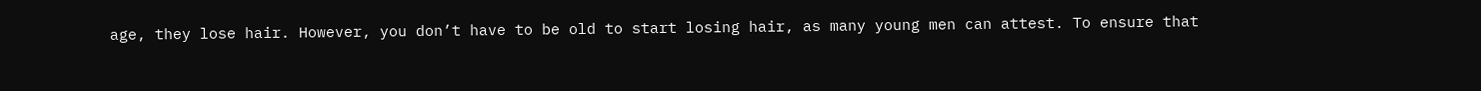age, they lose hair. However, you don’t have to be old to start losing hair, as many young men can attest. To ensure that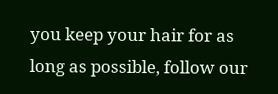you keep your hair for as long as possible, follow our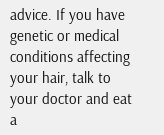advice. If you have genetic or medical conditions affecting your hair, talk to your doctor and eat a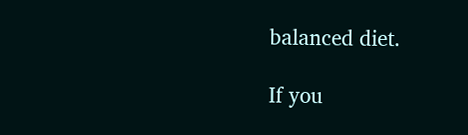balanced diet.

If you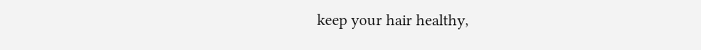keep your hair healthy,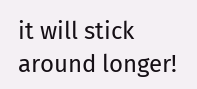it will stick around longer!